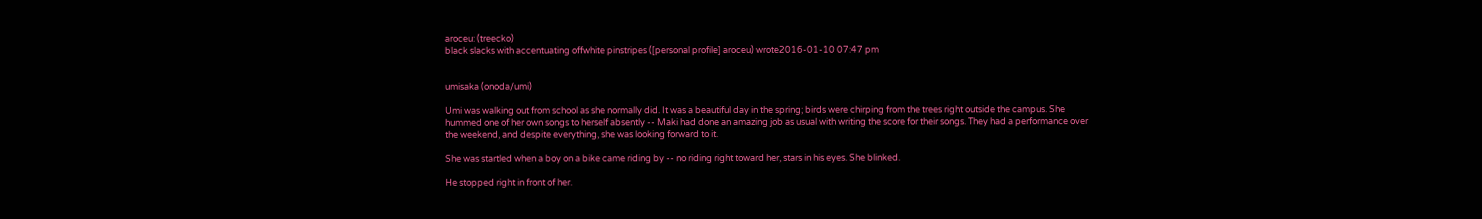aroceu: (treecko)
black slacks with accentuating offwhite pinstripes ([personal profile] aroceu) wrote2016-01-10 07:47 pm


umisaka (onoda/umi)

Umi was walking out from school as she normally did. It was a beautiful day in the spring; birds were chirping from the trees right outside the campus. She hummed one of her own songs to herself absently -- Maki had done an amazing job as usual with writing the score for their songs. They had a performance over the weekend, and despite everything, she was looking forward to it.

She was startled when a boy on a bike came riding by -- no riding right toward her, stars in his eyes. She blinked.

He stopped right in front of her.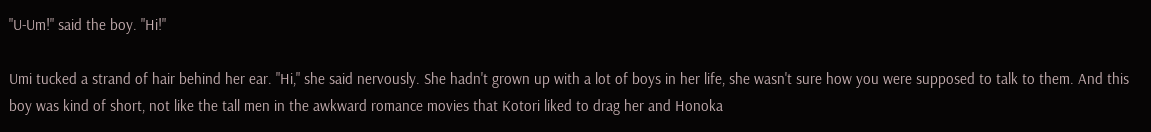"U-Um!" said the boy. "Hi!"

Umi tucked a strand of hair behind her ear. "Hi," she said nervously. She hadn't grown up with a lot of boys in her life, she wasn't sure how you were supposed to talk to them. And this boy was kind of short, not like the tall men in the awkward romance movies that Kotori liked to drag her and Honoka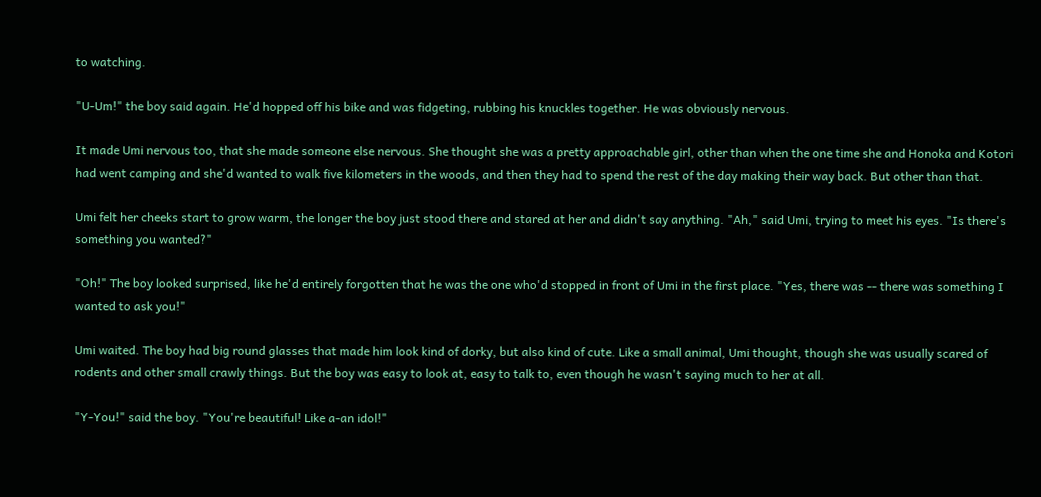to watching.

"U-Um!" the boy said again. He'd hopped off his bike and was fidgeting, rubbing his knuckles together. He was obviously nervous.

It made Umi nervous too, that she made someone else nervous. She thought she was a pretty approachable girl, other than when the one time she and Honoka and Kotori had went camping and she'd wanted to walk five kilometers in the woods, and then they had to spend the rest of the day making their way back. But other than that.

Umi felt her cheeks start to grow warm, the longer the boy just stood there and stared at her and didn't say anything. "Ah," said Umi, trying to meet his eyes. "Is there's something you wanted?"

"Oh!" The boy looked surprised, like he'd entirely forgotten that he was the one who'd stopped in front of Umi in the first place. "Yes, there was -- there was something I wanted to ask you!"

Umi waited. The boy had big round glasses that made him look kind of dorky, but also kind of cute. Like a small animal, Umi thought, though she was usually scared of rodents and other small crawly things. But the boy was easy to look at, easy to talk to, even though he wasn't saying much to her at all.

"Y-You!" said the boy. "You're beautiful! Like a-an idol!"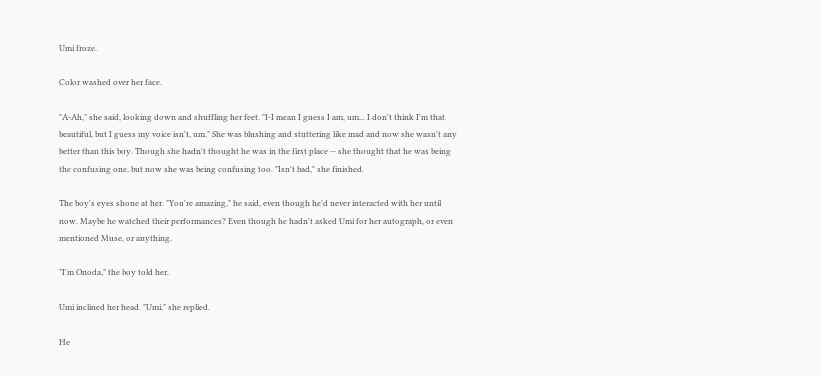Umi froze.

Color washed over her face.

"A-Ah," she said, looking down and shuffling her feet. "I-I mean I guess I am, um... I don't think I'm that beautiful, but I guess my voice isn't, um." She was blushing and stuttering like mad and now she wasn't any better than this boy. Though she hadn't thought he was in the first place -- she thought that he was being the confusing one, but now she was being confusing too. "Isn't bad," she finished.

The boy's eyes shone at her. "You're amazing," he said, even though he'd never interacted with her until now. Maybe he watched their performances? Even though he hadn't asked Umi for her autograph, or even mentioned Muse, or anything.

"I'm Onoda," the boy told her.

Umi inclined her head. "Umi," she replied.

He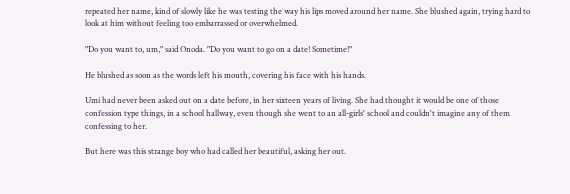repeated her name, kind of slowly like he was testing the way his lips moved around her name. She blushed again, trying hard to look at him without feeling too embarrassed or overwhelmed.

"Do you want to, um," said Onoda. "Do you want to go on a date! Sometime!"

He blushed as soon as the words left his mouth, covering his face with his hands.

Umi had never been asked out on a date before, in her sixteen years of living. She had thought it would be one of those confession type things, in a school hallway, even though she went to an all-girls' school and couldn't imagine any of them confessing to her.

But here was this strange boy who had called her beautiful, asking her out.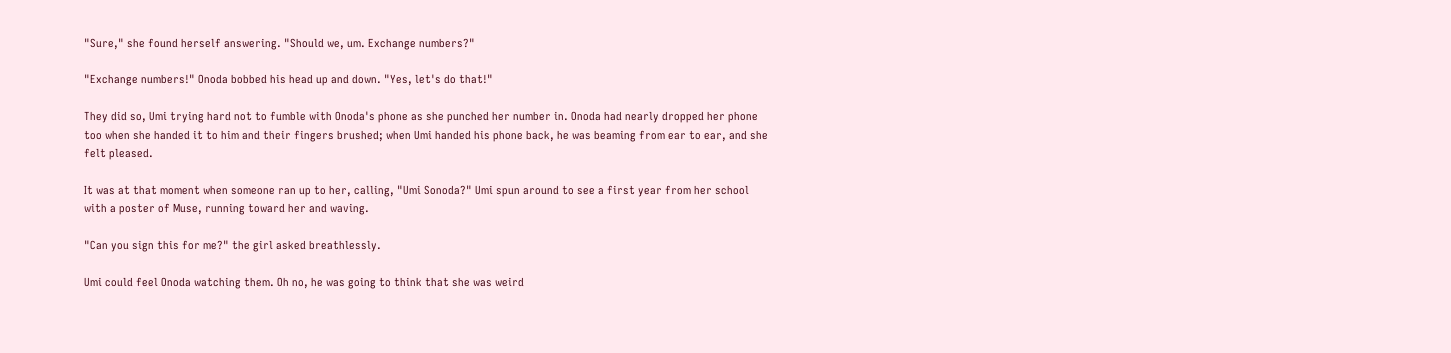"Sure," she found herself answering. "Should we, um. Exchange numbers?"

"Exchange numbers!" Onoda bobbed his head up and down. "Yes, let's do that!"

They did so, Umi trying hard not to fumble with Onoda's phone as she punched her number in. Onoda had nearly dropped her phone too when she handed it to him and their fingers brushed; when Umi handed his phone back, he was beaming from ear to ear, and she felt pleased.

It was at that moment when someone ran up to her, calling, "Umi Sonoda?" Umi spun around to see a first year from her school with a poster of Muse, running toward her and waving.

"Can you sign this for me?" the girl asked breathlessly.

Umi could feel Onoda watching them. Oh no, he was going to think that she was weird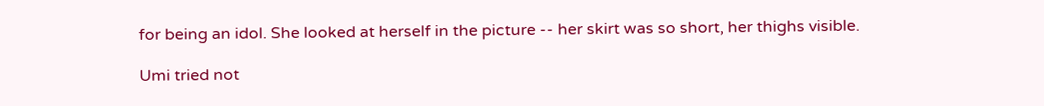for being an idol. She looked at herself in the picture -- her skirt was so short, her thighs visible.

Umi tried not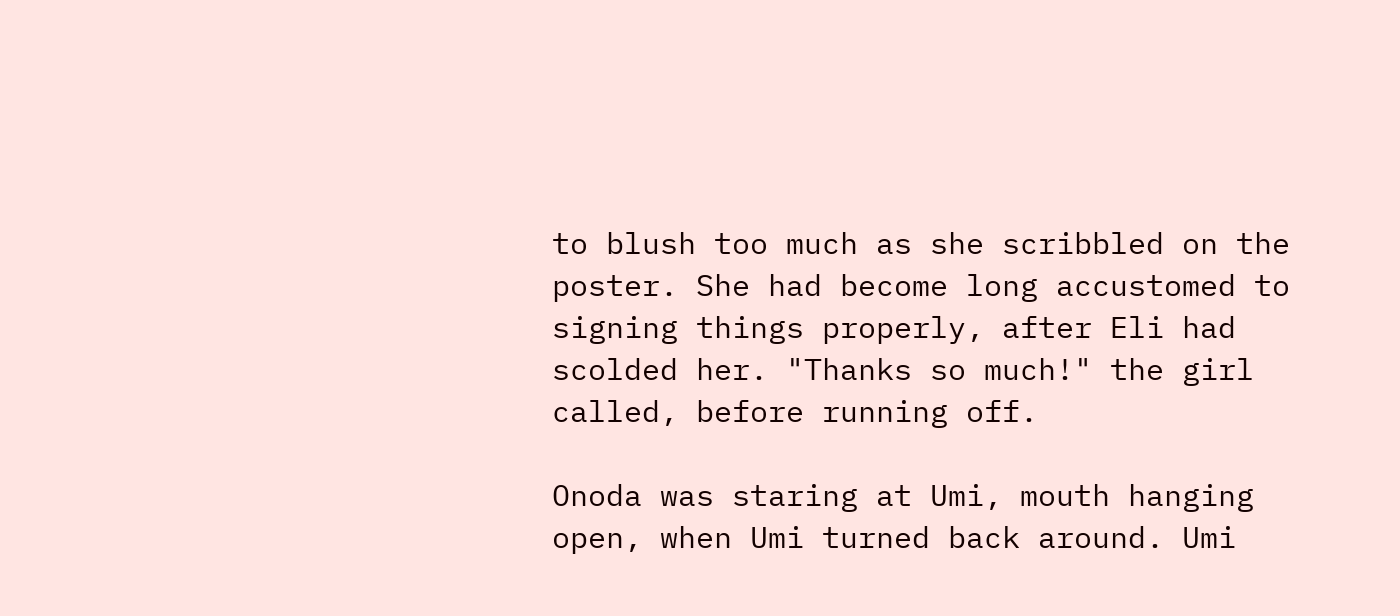to blush too much as she scribbled on the poster. She had become long accustomed to signing things properly, after Eli had scolded her. "Thanks so much!" the girl called, before running off.

Onoda was staring at Umi, mouth hanging open, when Umi turned back around. Umi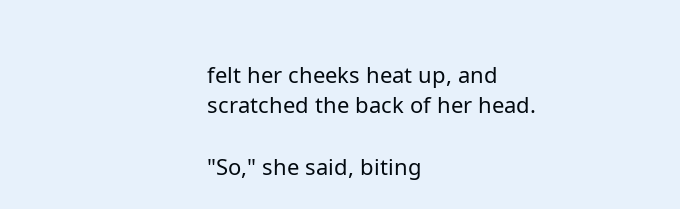felt her cheeks heat up, and scratched the back of her head.

"So," she said, biting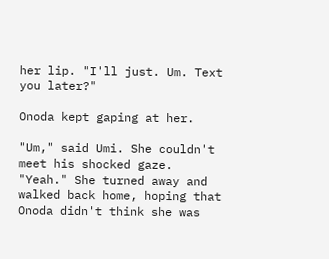her lip. "I'll just. Um. Text you later?"

Onoda kept gaping at her.

"Um," said Umi. She couldn't meet his shocked gaze. "Yeah." She turned away and walked back home, hoping that Onoda didn't think she was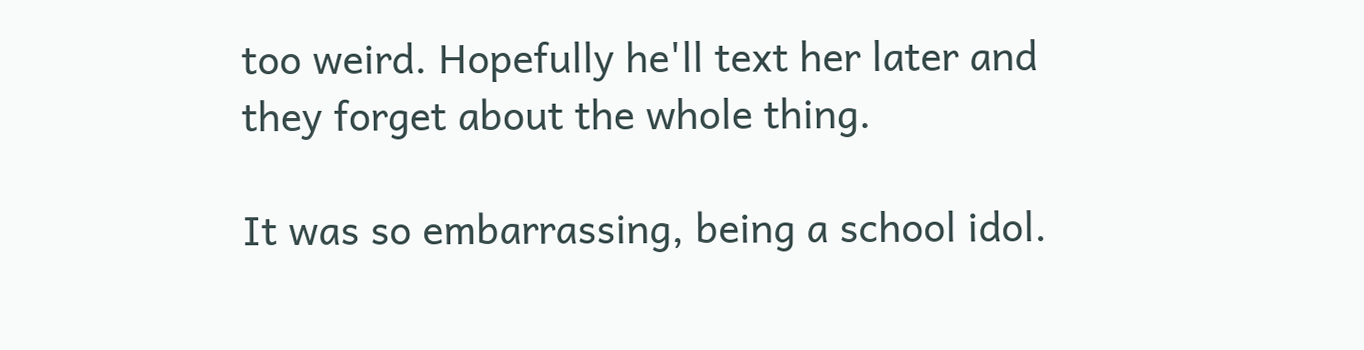too weird. Hopefully he'll text her later and they forget about the whole thing.

It was so embarrassing, being a school idol.